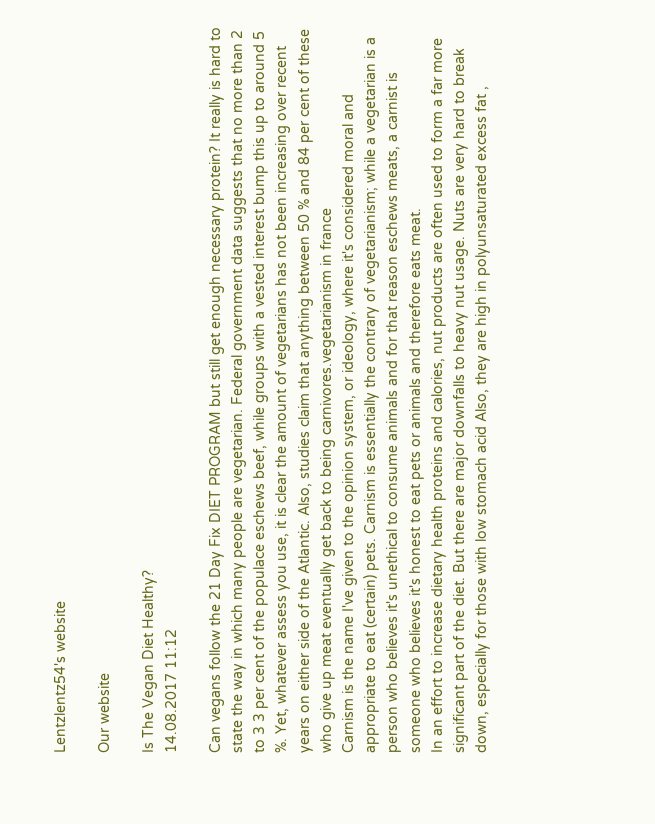Lentzlentz54's website

Our website

Is The Vegan Diet Healthy?
14.08.2017 11:12

Can vegans follow the 21 Day Fix DIET PROGRAM but still get enough necessary protein? It really is hard to state the way in which many people are vegetarian. Federal government data suggests that no more than 2 to 3 3 per cent of the populace eschews beef, while groups with a vested interest bump this up to around 5 %. Yet, whatever assess you use, it is clear the amount of vegetarians has not been increasing over recent years on either side of the Atlantic. Also, studies claim that anything between 50 % and 84 per cent of these who give up meat eventually get back to being carnivores.vegetarianism in france
Carnism is the name I've given to the opinion system, or ideology, where it's considered moral and appropriate to eat (certain) pets. Carnism is essentially the contrary of vegetarianism; while a vegetarian is a person who believes it's unethical to consume animals and for that reason eschews meats, a carnist is someone who believes it's honest to eat pets or animals and therefore eats meat.
In an effort to increase dietary health proteins and calories, nut products are often used to form a far more significant part of the diet. But there are major downfalls to heavy nut usage. Nuts are very hard to break down, especially for those with low stomach acid Also, they are high in polyunsaturated excess fat ,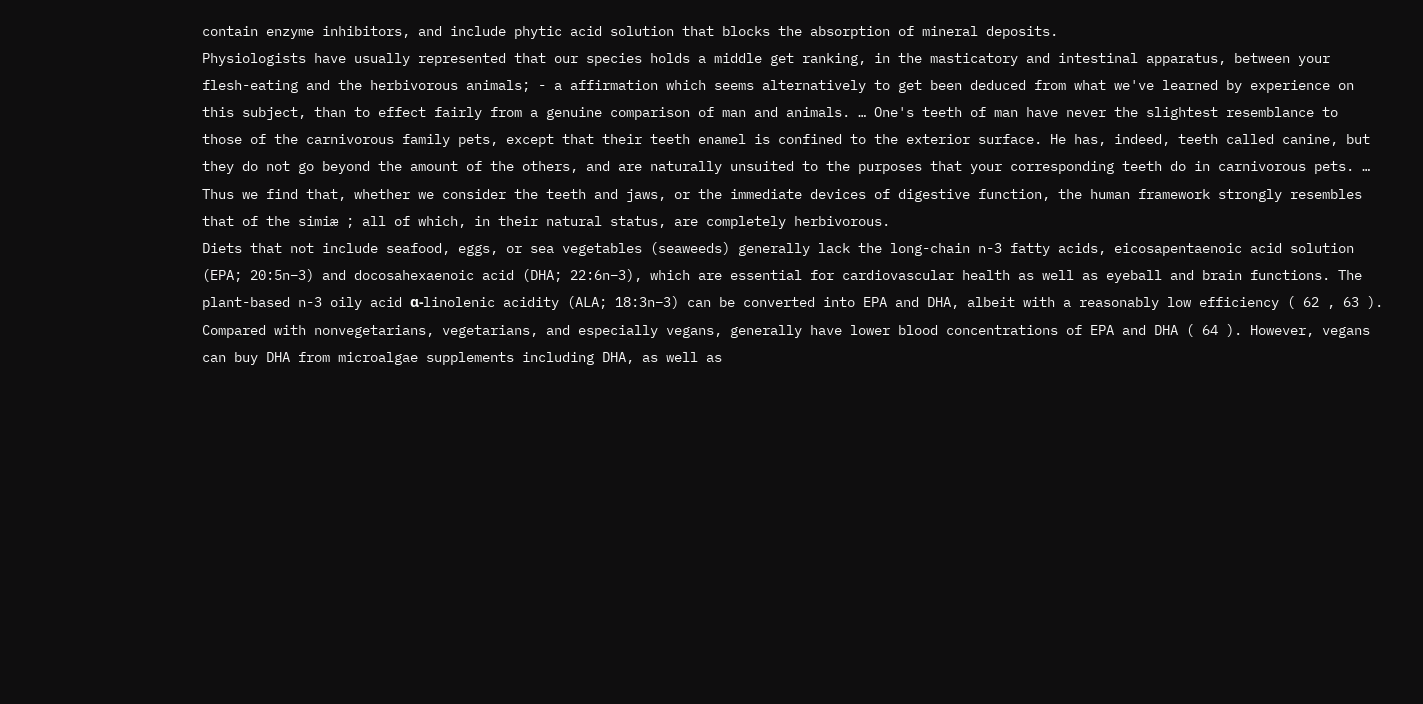contain enzyme inhibitors, and include phytic acid solution that blocks the absorption of mineral deposits.
Physiologists have usually represented that our species holds a middle get ranking, in the masticatory and intestinal apparatus, between your flesh-eating and the herbivorous animals; - a affirmation which seems alternatively to get been deduced from what we've learned by experience on this subject, than to effect fairly from a genuine comparison of man and animals. … One's teeth of man have never the slightest resemblance to those of the carnivorous family pets, except that their teeth enamel is confined to the exterior surface. He has, indeed, teeth called canine, but they do not go beyond the amount of the others, and are naturally unsuited to the purposes that your corresponding teeth do in carnivorous pets. … Thus we find that, whether we consider the teeth and jaws, or the immediate devices of digestive function, the human framework strongly resembles that of the simiæ ; all of which, in their natural status, are completely herbivorous.
Diets that not include seafood, eggs, or sea vegetables (seaweeds) generally lack the long-chain n-3 fatty acids, eicosapentaenoic acid solution (EPA; 20:5n−3) and docosahexaenoic acid (DHA; 22:6n−3), which are essential for cardiovascular health as well as eyeball and brain functions. The plant-based n-3 oily acid α-linolenic acidity (ALA; 18:3n−3) can be converted into EPA and DHA, albeit with a reasonably low efficiency ( 62 , 63 ). Compared with nonvegetarians, vegetarians, and especially vegans, generally have lower blood concentrations of EPA and DHA ( 64 ). However, vegans can buy DHA from microalgae supplements including DHA, as well as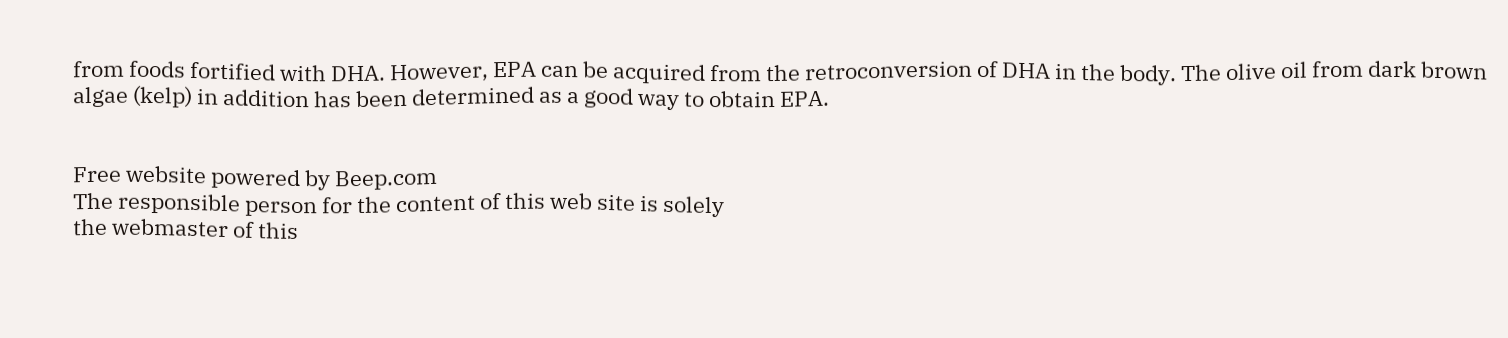from foods fortified with DHA. However, EPA can be acquired from the retroconversion of DHA in the body. The olive oil from dark brown algae (kelp) in addition has been determined as a good way to obtain EPA.


Free website powered by Beep.com
The responsible person for the content of this web site is solely
the webmaster of this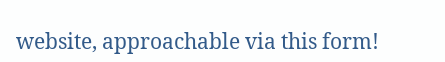website, approachable via this form!